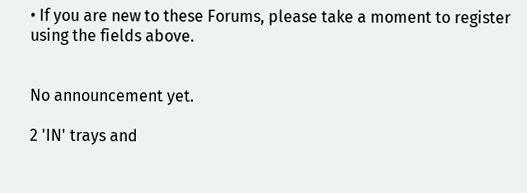• If you are new to these Forums, please take a moment to register using the fields above.


No announcement yet.

2 'IN' trays and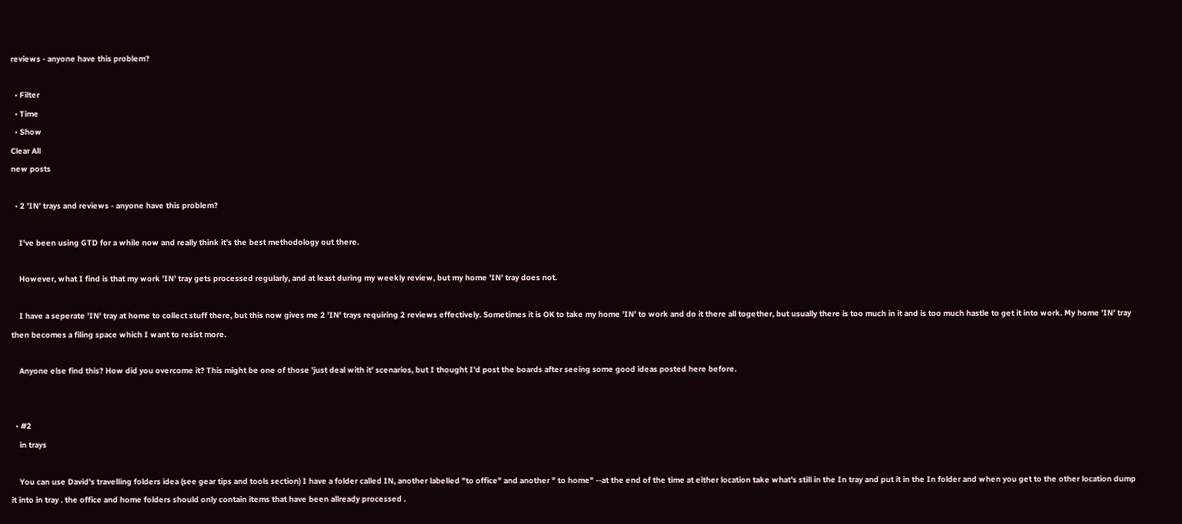reviews - anyone have this problem?

  • Filter
  • Time
  • Show
Clear All
new posts

  • 2 'IN' trays and reviews - anyone have this problem?

    I've been using GTD for a while now and really think it's the best methodology out there.

    However, what I find is that my work 'IN' tray gets processed regularly, and at least during my weekly review, but my home 'IN' tray does not.

    I have a seperate 'IN' tray at home to collect stuff there, but this now gives me 2 'IN' trays requiring 2 reviews effectively. Sometimes it is OK to take my home 'IN' to work and do it there all together, but usually there is too much in it and is too much hastle to get it into work. My home 'IN' tray then becomes a filing space which I want to resist more.

    Anyone else find this? How did you overcome it? This might be one of those 'just deal with it' scenarios, but I thought I'd post the boards after seeing some good ideas posted here before.


  • #2
    in trays

    You can use David's travelling folders idea (see gear tips and tools section) I have a folder called IN, another labelled "to office" and another " to home" --at the end of the time at either location take what's still in the In tray and put it in the In folder and when you get to the other location dump it into in tray . the office and home folders should only contain items that have been allready processed .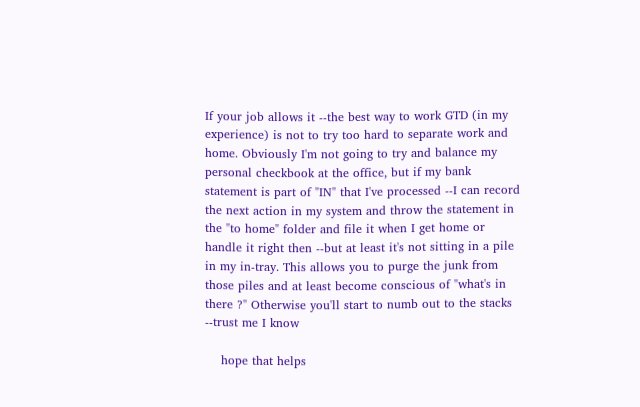If your job allows it --the best way to work GTD (in my experience) is not to try too hard to separate work and home. Obviously I'm not going to try and balance my personal checkbook at the office, but if my bank statement is part of "IN" that I've processed --I can record the next action in my system and throw the statement in the "to home" folder and file it when I get home or handle it right then --but at least it's not sitting in a pile in my in-tray. This allows you to purge the junk from those piles and at least become conscious of "what's in there ?" Otherwise you'll start to numb out to the stacks --trust me I know

    hope that helps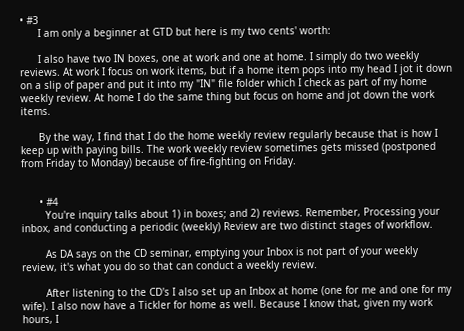• #3
      I am only a beginner at GTD but here is my two cents' worth:

      I also have two IN boxes, one at work and one at home. I simply do two weekly reviews. At work I focus on work items, but if a home item pops into my head I jot it down on a slip of paper and put it into my "IN" file folder which I check as part of my home weekly review. At home I do the same thing but focus on home and jot down the work items.

      By the way, I find that I do the home weekly review regularly because that is how I keep up with paying bills. The work weekly review sometimes gets missed (postponed from Friday to Monday) because of fire-fighting on Friday.


      • #4
        You're inquiry talks about 1) in boxes; and 2) reviews. Remember, Processing your inbox, and conducting a periodic (weekly) Review are two distinct stages of workflow.

        As DA says on the CD seminar, emptying your Inbox is not part of your weekly review, it's what you do so that can conduct a weekly review.

        After listening to the CD's I also set up an Inbox at home (one for me and one for my wife). I also now have a Tickler for home as well. Because I know that, given my work hours, I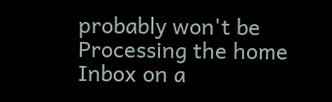probably won't be Processing the home Inbox on a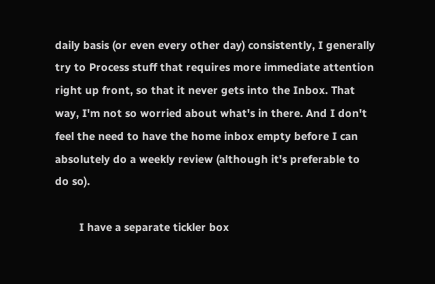daily basis (or even every other day) consistently, I generally try to Process stuff that requires more immediate attention right up front, so that it never gets into the Inbox. That way, I'm not so worried about what's in there. And I don't feel the need to have the home inbox empty before I can absolutely do a weekly review (although it's preferable to do so).

        I have a separate tickler box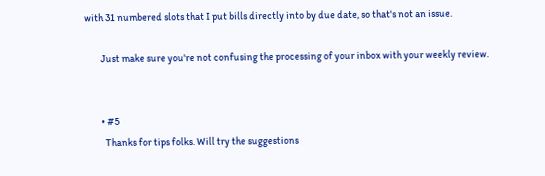with 31 numbered slots that I put bills directly into by due date, so that's not an issue.

        Just make sure you're not confusing the processing of your inbox with your weekly review.


        • #5
          Thanks for tips folks. Will try the suggestions